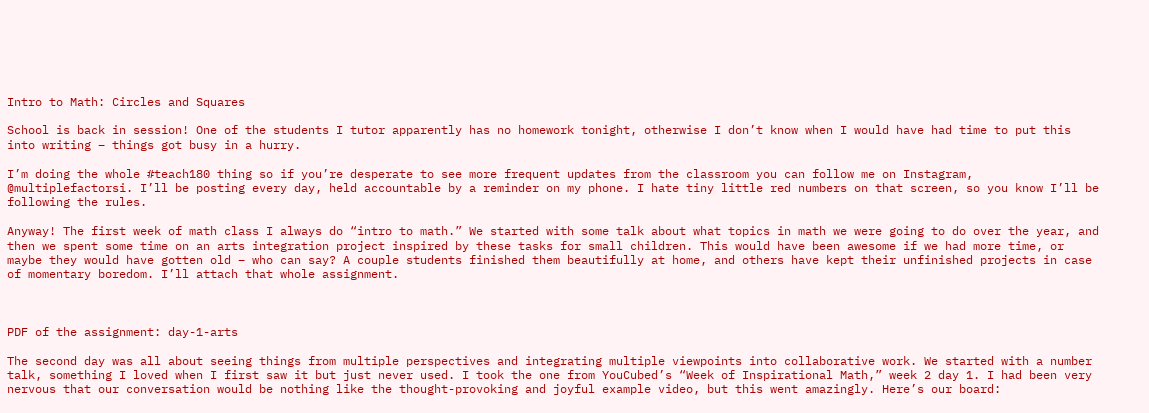Intro to Math: Circles and Squares

School is back in session! One of the students I tutor apparently has no homework tonight, otherwise I don’t know when I would have had time to put this into writing – things got busy in a hurry.

I’m doing the whole #teach180 thing so if you’re desperate to see more frequent updates from the classroom you can follow me on Instagram, @multiplefactorsi. I’ll be posting every day, held accountable by a reminder on my phone. I hate tiny little red numbers on that screen, so you know I’ll be following the rules.

Anyway! The first week of math class I always do “intro to math.” We started with some talk about what topics in math we were going to do over the year, and then we spent some time on an arts integration project inspired by these tasks for small children. This would have been awesome if we had more time, or maybe they would have gotten old – who can say? A couple students finished them beautifully at home, and others have kept their unfinished projects in case of momentary boredom. I’ll attach that whole assignment.



PDF of the assignment: day-1-arts

The second day was all about seeing things from multiple perspectives and integrating multiple viewpoints into collaborative work. We started with a number talk, something I loved when I first saw it but just never used. I took the one from YouCubed’s “Week of Inspirational Math,” week 2 day 1. I had been very nervous that our conversation would be nothing like the thought-provoking and joyful example video, but this went amazingly. Here’s our board: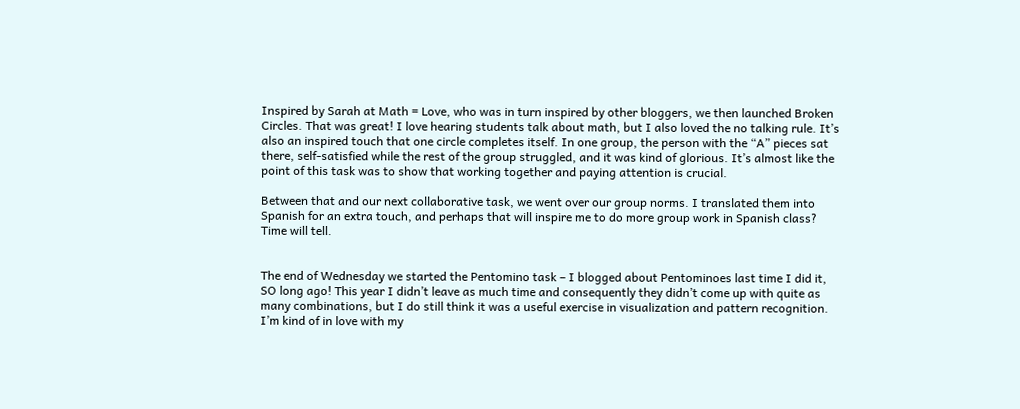Inspired by Sarah at Math = Love, who was in turn inspired by other bloggers, we then launched Broken Circles. That was great! I love hearing students talk about math, but I also loved the no talking rule. It’s also an inspired touch that one circle completes itself. In one group, the person with the “A” pieces sat there, self-satisfied while the rest of the group struggled, and it was kind of glorious. It’s almost like the point of this task was to show that working together and paying attention is crucial.

Between that and our next collaborative task, we went over our group norms. I translated them into Spanish for an extra touch, and perhaps that will inspire me to do more group work in Spanish class? Time will tell.


The end of Wednesday we started the Pentomino task – I blogged about Pentominoes last time I did it, SO long ago! This year I didn’t leave as much time and consequently they didn’t come up with quite as many combinations, but I do still think it was a useful exercise in visualization and pattern recognition. I’m kind of in love with my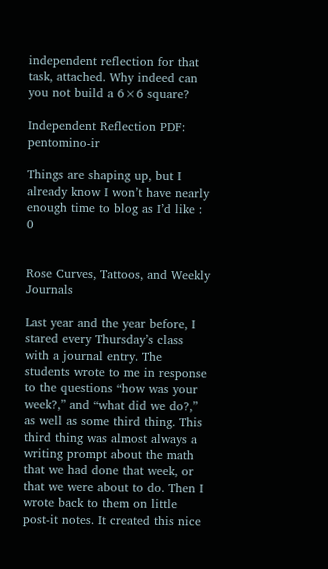independent reflection for that task, attached. Why indeed can you not build a 6×6 square?

Independent Reflection PDF: pentomino-ir

Things are shaping up, but I already know I won’t have nearly enough time to blog as I’d like : 0


Rose Curves, Tattoos, and Weekly Journals

Last year and the year before, I stared every Thursday’s class with a journal entry. The students wrote to me in response to the questions “how was your week?,” and “what did we do?,” as well as some third thing. This third thing was almost always a writing prompt about the math that we had done that week, or that we were about to do. Then I wrote back to them on little post-it notes. It created this nice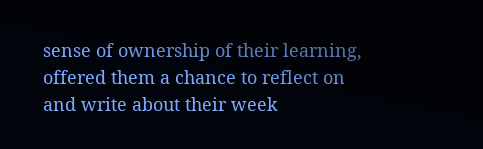sense of ownership of their learning, offered them a chance to reflect on and write about their week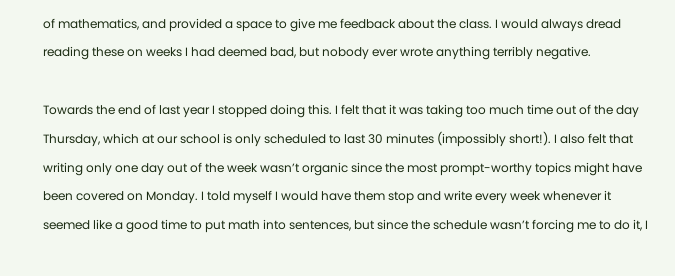of mathematics, and provided a space to give me feedback about the class. I would always dread reading these on weeks I had deemed bad, but nobody ever wrote anything terribly negative.

Towards the end of last year I stopped doing this. I felt that it was taking too much time out of the day Thursday, which at our school is only scheduled to last 30 minutes (impossibly short!). I also felt that writing only one day out of the week wasn’t organic since the most prompt-worthy topics might have been covered on Monday. I told myself I would have them stop and write every week whenever it seemed like a good time to put math into sentences, but since the schedule wasn’t forcing me to do it, I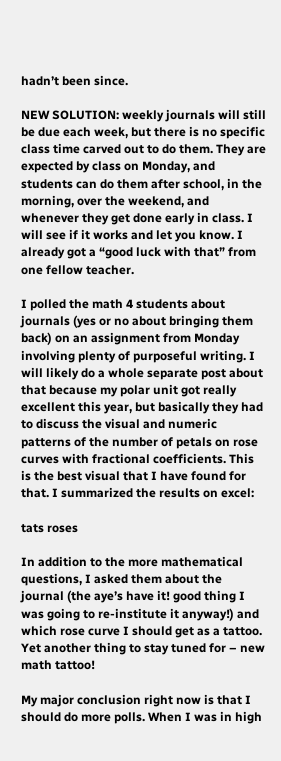hadn’t been since.

NEW SOLUTION: weekly journals will still be due each week, but there is no specific class time carved out to do them. They are expected by class on Monday, and students can do them after school, in the morning, over the weekend, and whenever they get done early in class. I will see if it works and let you know. I already got a “good luck with that” from one fellow teacher.

I polled the math 4 students about journals (yes or no about bringing them back) on an assignment from Monday involving plenty of purposeful writing. I will likely do a whole separate post about that because my polar unit got really excellent this year, but basically they had to discuss the visual and numeric patterns of the number of petals on rose curves with fractional coefficients. This is the best visual that I have found for that. I summarized the results on excel:

tats roses

In addition to the more mathematical questions, I asked them about the journal (the aye’s have it! good thing I was going to re-institute it anyway!) and which rose curve I should get as a tattoo. Yet another thing to stay tuned for – new math tattoo!

My major conclusion right now is that I should do more polls. When I was in high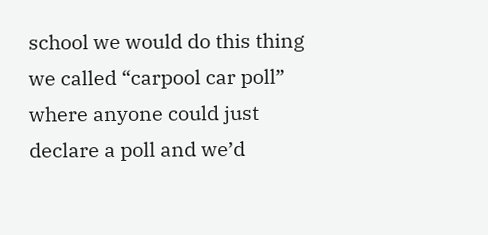school we would do this thing we called “carpool car poll” where anyone could just declare a poll and we’d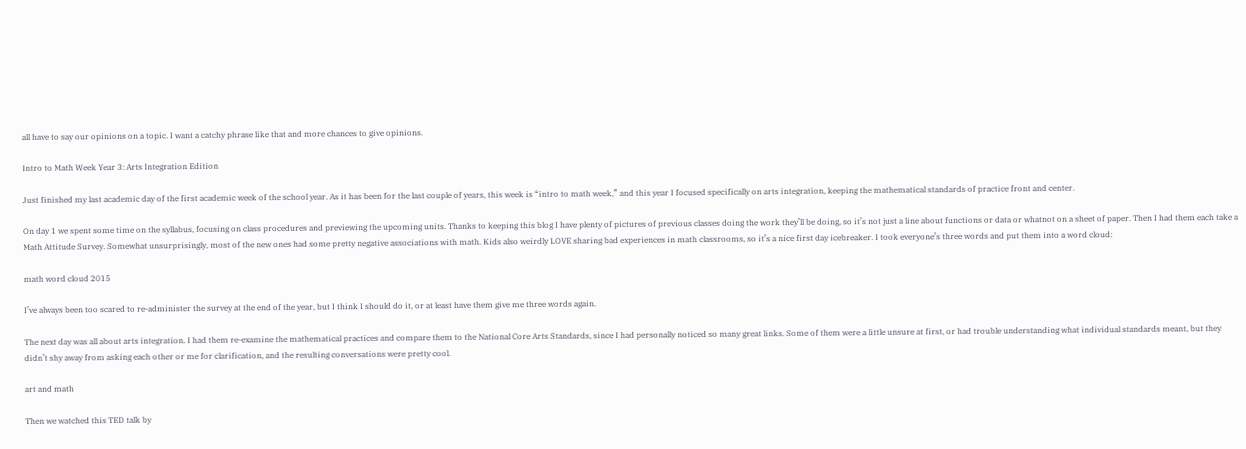all have to say our opinions on a topic. I want a catchy phrase like that and more chances to give opinions.

Intro to Math Week Year 3: Arts Integration Edition

Just finished my last academic day of the first academic week of the school year. As it has been for the last couple of years, this week is “intro to math week,” and this year I focused specifically on arts integration, keeping the mathematical standards of practice front and center.

On day 1 we spent some time on the syllabus, focusing on class procedures and previewing the upcoming units. Thanks to keeping this blog I have plenty of pictures of previous classes doing the work they’ll be doing, so it’s not just a line about functions or data or whatnot on a sheet of paper. Then I had them each take a Math Attitude Survey. Somewhat unsurprisingly, most of the new ones had some pretty negative associations with math. Kids also weirdly LOVE sharing bad experiences in math classrooms, so it’s a nice first day icebreaker. I took everyone’s three words and put them into a word cloud:

math word cloud 2015

I’ve always been too scared to re-administer the survey at the end of the year, but I think I should do it, or at least have them give me three words again.

The next day was all about arts integration. I had them re-examine the mathematical practices and compare them to the National Core Arts Standards, since I had personally noticed so many great links. Some of them were a little unsure at first, or had trouble understanding what individual standards meant, but they didn’t shy away from asking each other or me for clarification, and the resulting conversations were pretty cool.

art and math

Then we watched this TED talk by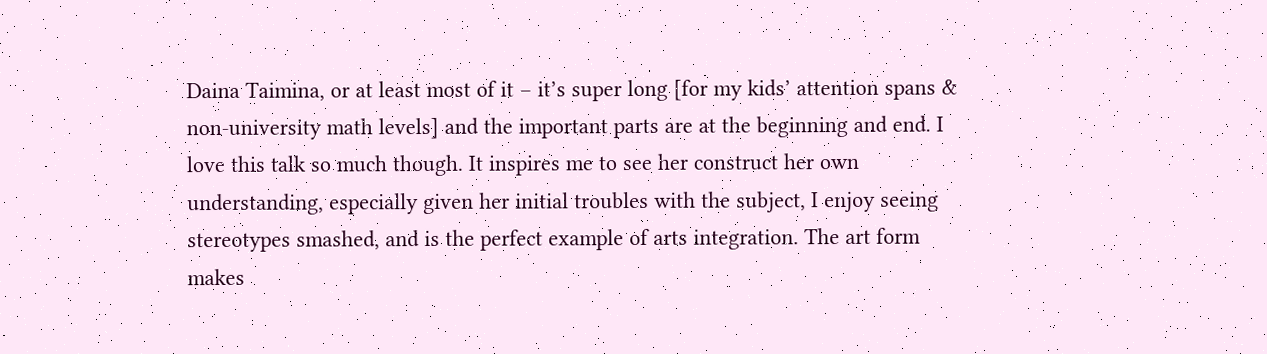Daina Taimina, or at least most of it – it’s super long [for my kids’ attention spans & non-university math levels] and the important parts are at the beginning and end. I love this talk so much though. It inspires me to see her construct her own understanding, especially given her initial troubles with the subject, I enjoy seeing stereotypes smashed, and is the perfect example of arts integration. The art form makes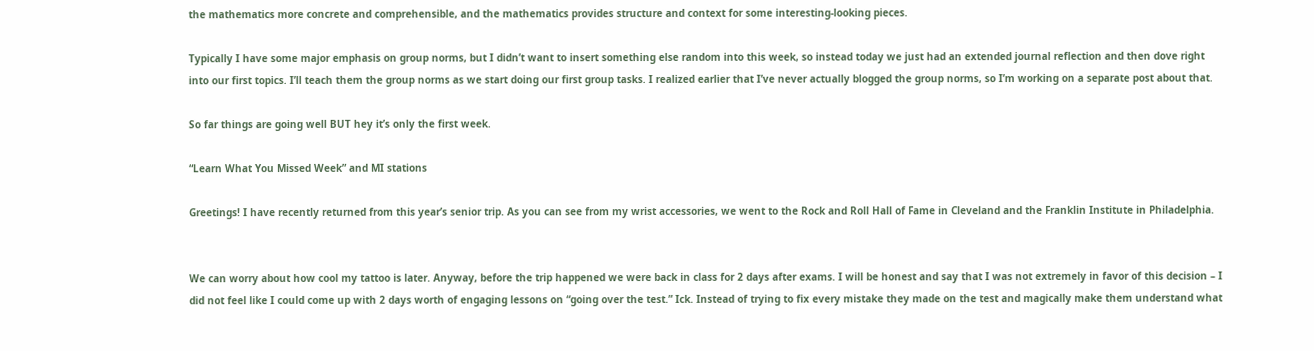the mathematics more concrete and comprehensible, and the mathematics provides structure and context for some interesting-looking pieces.

Typically I have some major emphasis on group norms, but I didn’t want to insert something else random into this week, so instead today we just had an extended journal reflection and then dove right into our first topics. I’ll teach them the group norms as we start doing our first group tasks. I realized earlier that I’ve never actually blogged the group norms, so I’m working on a separate post about that.

So far things are going well BUT hey it’s only the first week.

“Learn What You Missed Week” and MI stations

Greetings! I have recently returned from this year’s senior trip. As you can see from my wrist accessories, we went to the Rock and Roll Hall of Fame in Cleveland and the Franklin Institute in Philadelphia.


We can worry about how cool my tattoo is later. Anyway, before the trip happened we were back in class for 2 days after exams. I will be honest and say that I was not extremely in favor of this decision – I did not feel like I could come up with 2 days worth of engaging lessons on “going over the test.” Ick. Instead of trying to fix every mistake they made on the test and magically make them understand what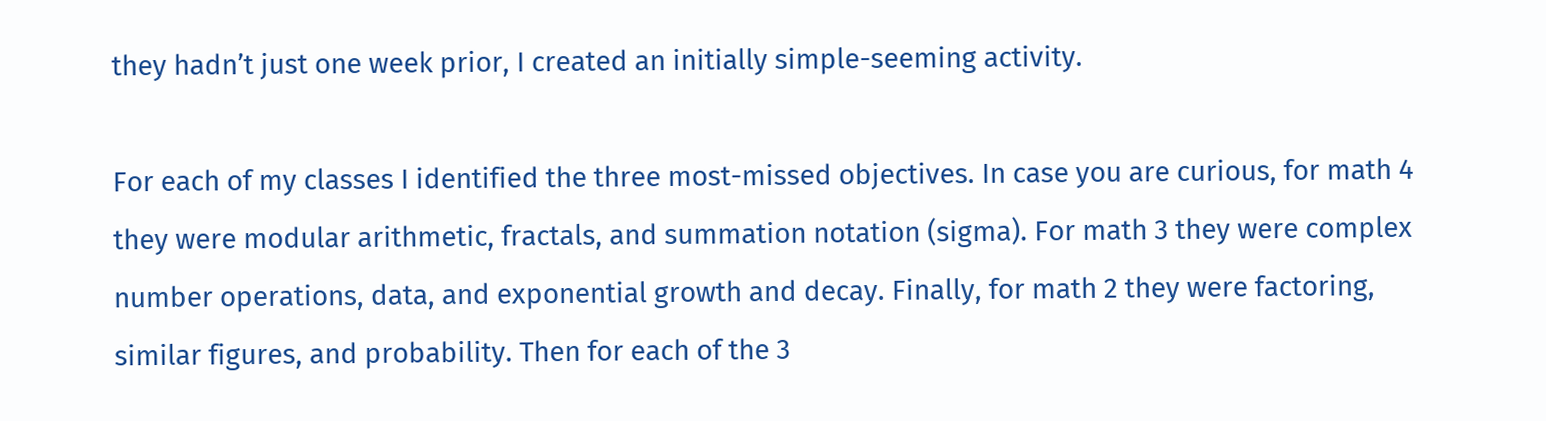they hadn’t just one week prior, I created an initially simple-seeming activity.

For each of my classes I identified the three most-missed objectives. In case you are curious, for math 4 they were modular arithmetic, fractals, and summation notation (sigma). For math 3 they were complex number operations, data, and exponential growth and decay. Finally, for math 2 they were factoring, similar figures, and probability. Then for each of the 3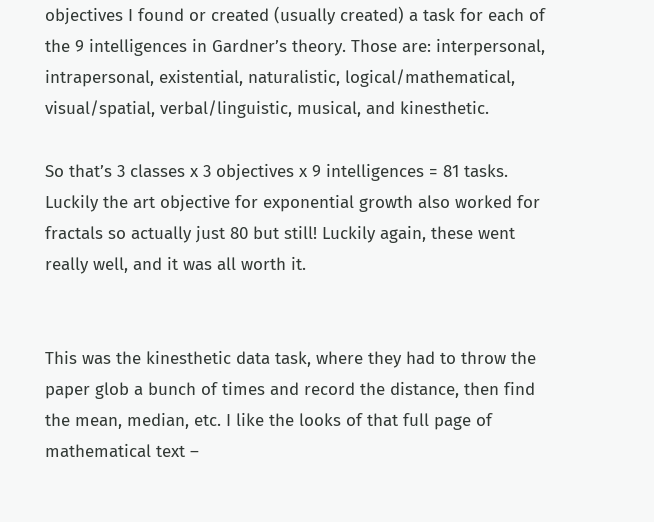objectives I found or created (usually created) a task for each of the 9 intelligences in Gardner’s theory. Those are: interpersonal, intrapersonal, existential, naturalistic, logical/mathematical, visual/spatial, verbal/linguistic, musical, and kinesthetic.

So that’s 3 classes x 3 objectives x 9 intelligences = 81 tasks. Luckily the art objective for exponential growth also worked for fractals so actually just 80 but still! Luckily again, these went really well, and it was all worth it.


This was the kinesthetic data task, where they had to throw the paper glob a bunch of times and record the distance, then find the mean, median, etc. I like the looks of that full page of mathematical text –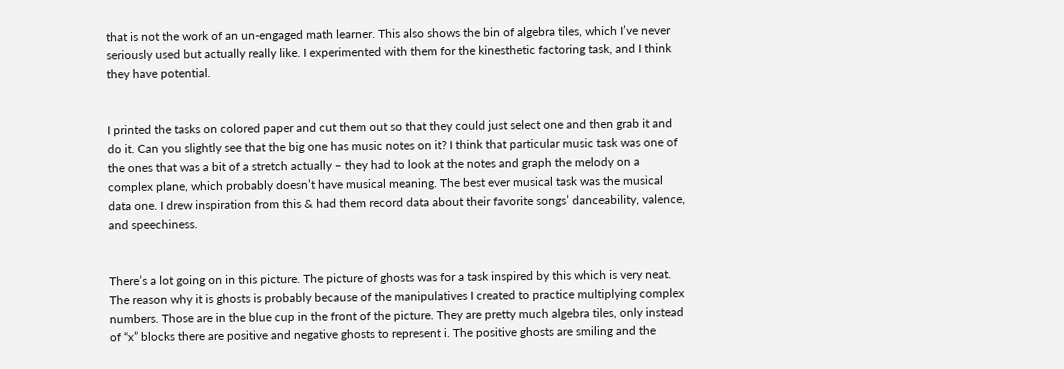that is not the work of an un-engaged math learner. This also shows the bin of algebra tiles, which I’ve never seriously used but actually really like. I experimented with them for the kinesthetic factoring task, and I think they have potential.


I printed the tasks on colored paper and cut them out so that they could just select one and then grab it and do it. Can you slightly see that the big one has music notes on it? I think that particular music task was one of the ones that was a bit of a stretch actually – they had to look at the notes and graph the melody on a complex plane, which probably doesn’t have musical meaning. The best ever musical task was the musical data one. I drew inspiration from this & had them record data about their favorite songs’ danceability, valence, and speechiness.


There’s a lot going on in this picture. The picture of ghosts was for a task inspired by this which is very neat. The reason why it is ghosts is probably because of the manipulatives I created to practice multiplying complex numbers. Those are in the blue cup in the front of the picture. They are pretty much algebra tiles, only instead of “x” blocks there are positive and negative ghosts to represent i. The positive ghosts are smiling and the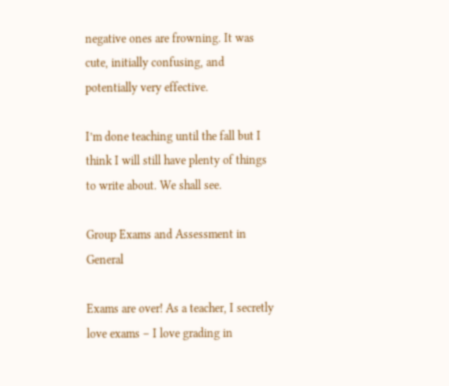negative ones are frowning. It was cute, initially confusing, and potentially very effective.

I’m done teaching until the fall but I think I will still have plenty of things to write about. We shall see.

Group Exams and Assessment in General

Exams are over! As a teacher, I secretly love exams – I love grading in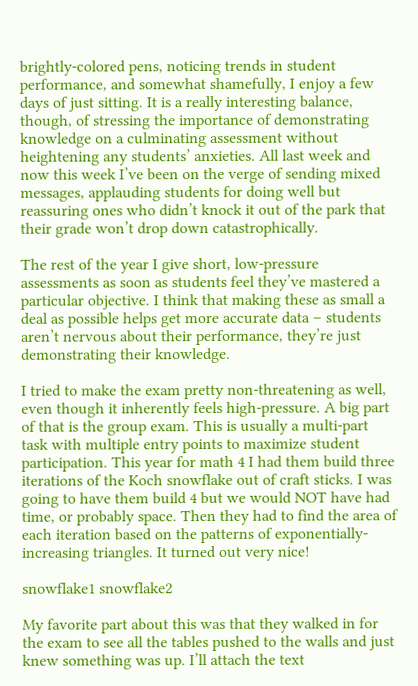brightly-colored pens, noticing trends in student performance, and somewhat shamefully, I enjoy a few days of just sitting. It is a really interesting balance, though, of stressing the importance of demonstrating knowledge on a culminating assessment without heightening any students’ anxieties. All last week and now this week I’ve been on the verge of sending mixed messages, applauding students for doing well but reassuring ones who didn’t knock it out of the park that their grade won’t drop down catastrophically.

The rest of the year I give short, low-pressure assessments as soon as students feel they’ve mastered a particular objective. I think that making these as small a deal as possible helps get more accurate data – students aren’t nervous about their performance, they’re just demonstrating their knowledge.

I tried to make the exam pretty non-threatening as well, even though it inherently feels high-pressure. A big part of that is the group exam. This is usually a multi-part task with multiple entry points to maximize student participation. This year for math 4 I had them build three iterations of the Koch snowflake out of craft sticks. I was going to have them build 4 but we would NOT have had time, or probably space. Then they had to find the area of each iteration based on the patterns of exponentially-increasing triangles. It turned out very nice!

snowflake1 snowflake2

My favorite part about this was that they walked in for the exam to see all the tables pushed to the walls and just knew something was up. I’ll attach the text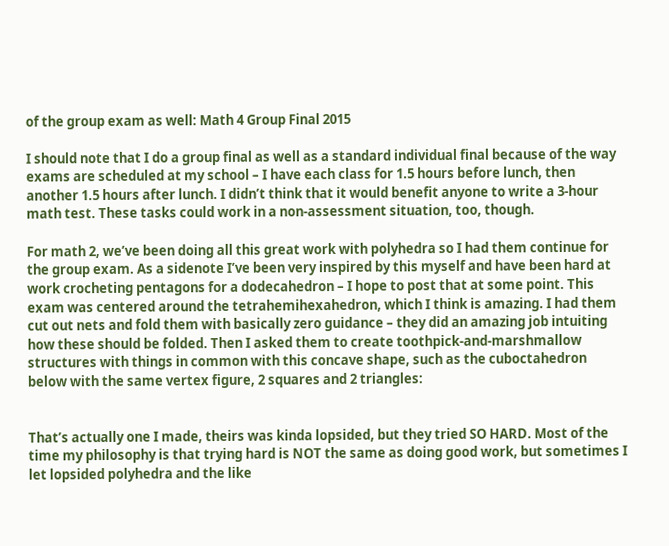of the group exam as well: Math 4 Group Final 2015

I should note that I do a group final as well as a standard individual final because of the way exams are scheduled at my school – I have each class for 1.5 hours before lunch, then another 1.5 hours after lunch. I didn’t think that it would benefit anyone to write a 3-hour math test. These tasks could work in a non-assessment situation, too, though.

For math 2, we’ve been doing all this great work with polyhedra so I had them continue for the group exam. As a sidenote I’ve been very inspired by this myself and have been hard at work crocheting pentagons for a dodecahedron – I hope to post that at some point. This exam was centered around the tetrahemihexahedron, which I think is amazing. I had them cut out nets and fold them with basically zero guidance – they did an amazing job intuiting how these should be folded. Then I asked them to create toothpick-and-marshmallow structures with things in common with this concave shape, such as the cuboctahedron below with the same vertex figure, 2 squares and 2 triangles:


That’s actually one I made, theirs was kinda lopsided, but they tried SO HARD. Most of the time my philosophy is that trying hard is NOT the same as doing good work, but sometimes I let lopsided polyhedra and the like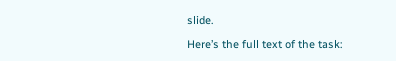slide.

Here’s the full text of the task: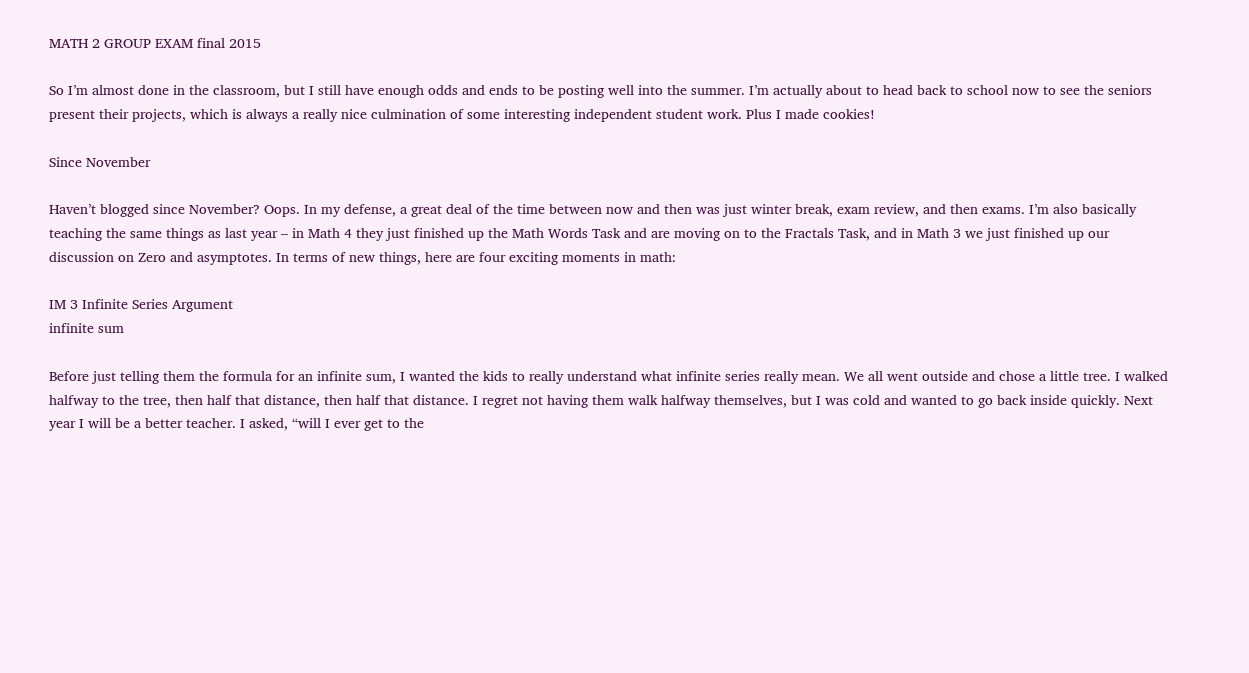MATH 2 GROUP EXAM final 2015

So I’m almost done in the classroom, but I still have enough odds and ends to be posting well into the summer. I’m actually about to head back to school now to see the seniors present their projects, which is always a really nice culmination of some interesting independent student work. Plus I made cookies!

Since November

Haven’t blogged since November? Oops. In my defense, a great deal of the time between now and then was just winter break, exam review, and then exams. I’m also basically teaching the same things as last year – in Math 4 they just finished up the Math Words Task and are moving on to the Fractals Task, and in Math 3 we just finished up our discussion on Zero and asymptotes. In terms of new things, here are four exciting moments in math:

IM 3 Infinite Series Argument
infinite sum

Before just telling them the formula for an infinite sum, I wanted the kids to really understand what infinite series really mean. We all went outside and chose a little tree. I walked halfway to the tree, then half that distance, then half that distance. I regret not having them walk halfway themselves, but I was cold and wanted to go back inside quickly. Next year I will be a better teacher. I asked, “will I ever get to the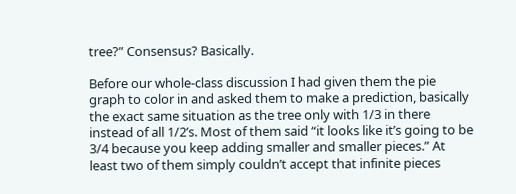tree?” Consensus? Basically.

Before our whole-class discussion I had given them the pie graph to color in and asked them to make a prediction, basically the exact same situation as the tree only with 1/3 in there instead of all 1/2’s. Most of them said “it looks like it’s going to be 3/4 because you keep adding smaller and smaller pieces.” At least two of them simply couldn’t accept that infinite pieces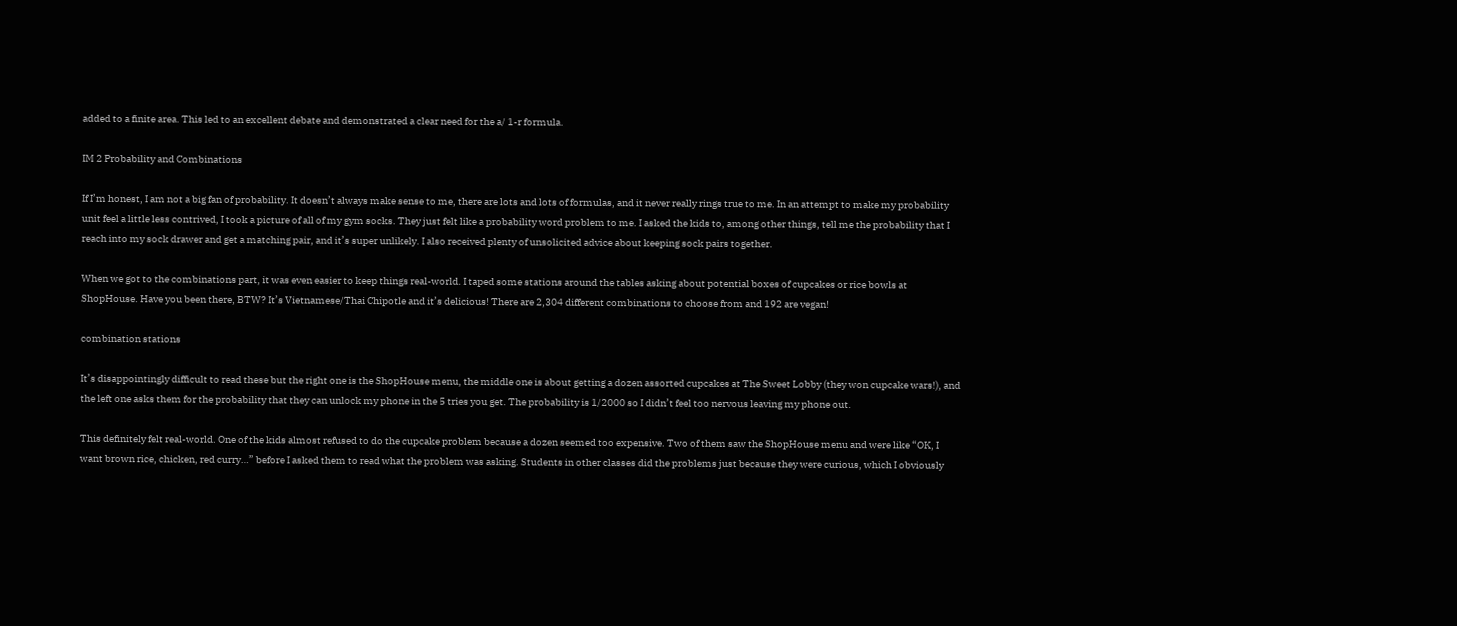added to a finite area. This led to an excellent debate and demonstrated a clear need for the a/ 1-r formula.

IM 2 Probability and Combinations

If I’m honest, I am not a big fan of probability. It doesn’t always make sense to me, there are lots and lots of formulas, and it never really rings true to me. In an attempt to make my probability unit feel a little less contrived, I took a picture of all of my gym socks. They just felt like a probability word problem to me. I asked the kids to, among other things, tell me the probability that I reach into my sock drawer and get a matching pair, and it’s super unlikely. I also received plenty of unsolicited advice about keeping sock pairs together.

When we got to the combinations part, it was even easier to keep things real-world. I taped some stations around the tables asking about potential boxes of cupcakes or rice bowls at ShopHouse. Have you been there, BTW? It’s Vietnamese/Thai Chipotle and it’s delicious! There are 2,304 different combinations to choose from and 192 are vegan!

combination stations

It’s disappointingly difficult to read these but the right one is the ShopHouse menu, the middle one is about getting a dozen assorted cupcakes at The Sweet Lobby (they won cupcake wars!), and the left one asks them for the probability that they can unlock my phone in the 5 tries you get. The probability is 1/2000 so I didn’t feel too nervous leaving my phone out.

This definitely felt real-world. One of the kids almost refused to do the cupcake problem because a dozen seemed too expensive. Two of them saw the ShopHouse menu and were like “OK, I want brown rice, chicken, red curry…” before I asked them to read what the problem was asking. Students in other classes did the problems just because they were curious, which I obviously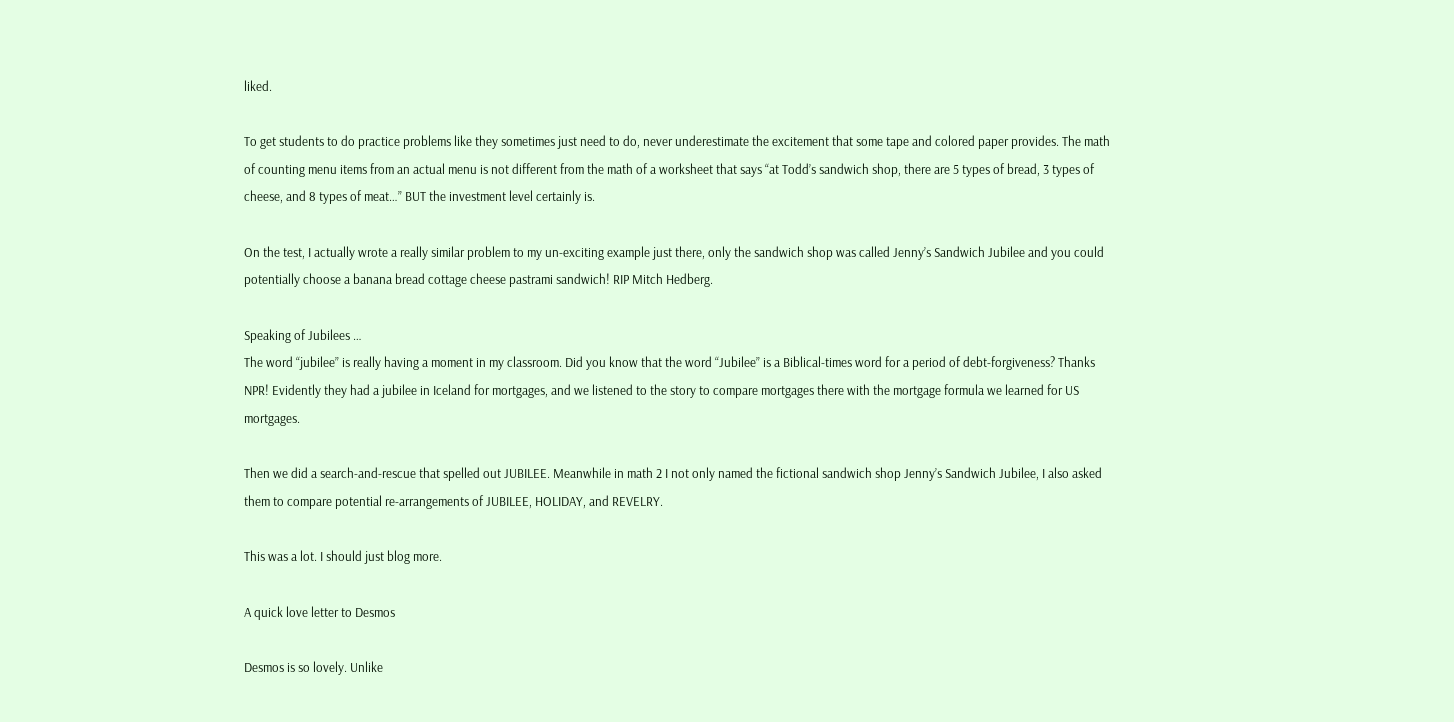liked.

To get students to do practice problems like they sometimes just need to do, never underestimate the excitement that some tape and colored paper provides. The math of counting menu items from an actual menu is not different from the math of a worksheet that says “at Todd’s sandwich shop, there are 5 types of bread, 3 types of cheese, and 8 types of meat…” BUT the investment level certainly is.

On the test, I actually wrote a really similar problem to my un-exciting example just there, only the sandwich shop was called Jenny’s Sandwich Jubilee and you could potentially choose a banana bread cottage cheese pastrami sandwich! RIP Mitch Hedberg.

Speaking of Jubilees …
The word “jubilee” is really having a moment in my classroom. Did you know that the word “Jubilee” is a Biblical-times word for a period of debt-forgiveness? Thanks NPR! Evidently they had a jubilee in Iceland for mortgages, and we listened to the story to compare mortgages there with the mortgage formula we learned for US mortgages.

Then we did a search-and-rescue that spelled out JUBILEE. Meanwhile in math 2 I not only named the fictional sandwich shop Jenny’s Sandwich Jubilee, I also asked them to compare potential re-arrangements of JUBILEE, HOLIDAY, and REVELRY.

This was a lot. I should just blog more.

A quick love letter to Desmos

Desmos is so lovely. Unlike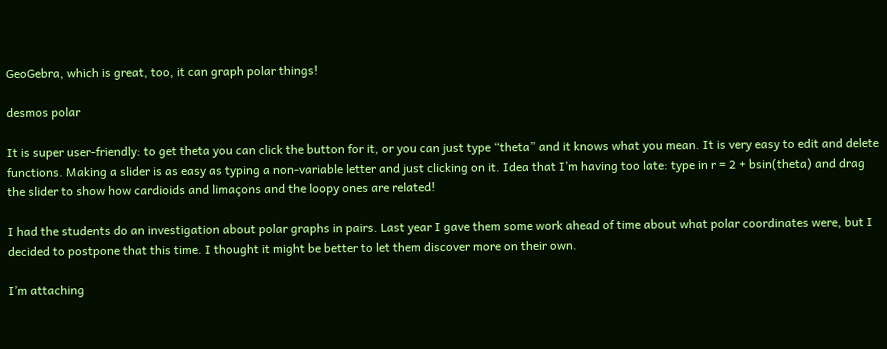GeoGebra, which is great, too, it can graph polar things!

desmos polar

It is super user-friendly: to get theta you can click the button for it, or you can just type “theta” and it knows what you mean. It is very easy to edit and delete functions. Making a slider is as easy as typing a non-variable letter and just clicking on it. Idea that I’m having too late: type in r = 2 + bsin(theta) and drag the slider to show how cardioids and limaçons and the loopy ones are related!

I had the students do an investigation about polar graphs in pairs. Last year I gave them some work ahead of time about what polar coordinates were, but I decided to postpone that this time. I thought it might be better to let them discover more on their own.

I’m attaching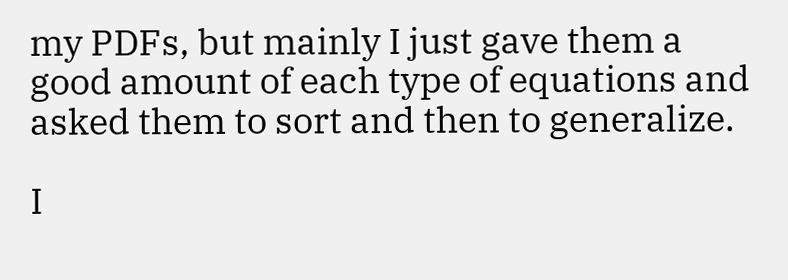my PDFs, but mainly I just gave them a good amount of each type of equations and asked them to sort and then to generalize.

I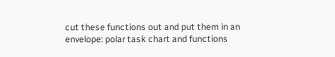cut these functions out and put them in an envelope: polar task chart and functions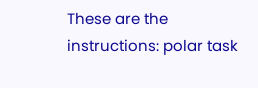These are the instructions: polar task